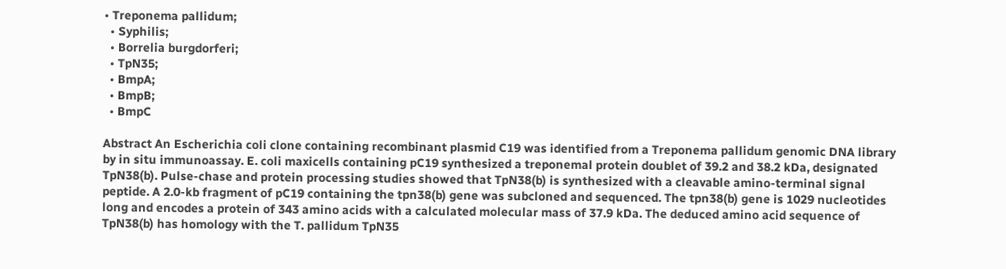• Treponema pallidum;
  • Syphilis;
  • Borrelia burgdorferi;
  • TpN35;
  • BmpA;
  • BmpB;
  • BmpC

Abstract An Escherichia coli clone containing recombinant plasmid C19 was identified from a Treponema pallidum genomic DNA library by in situ immunoassay. E. coli maxicells containing pC19 synthesized a treponemal protein doublet of 39.2 and 38.2 kDa, designated TpN38(b). Pulse-chase and protein processing studies showed that TpN38(b) is synthesized with a cleavable amino-terminal signal peptide. A 2.0-kb fragment of pC19 containing the tpn38(b) gene was subcloned and sequenced. The tpn38(b) gene is 1029 nucleotides long and encodes a protein of 343 amino acids with a calculated molecular mass of 37.9 kDa. The deduced amino acid sequence of TpN38(b) has homology with the T. pallidum TpN35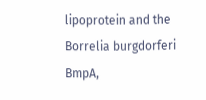lipoprotein and the Borrelia burgdorferi BmpA,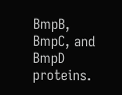BmpB, BmpC, and BmpD proteins.